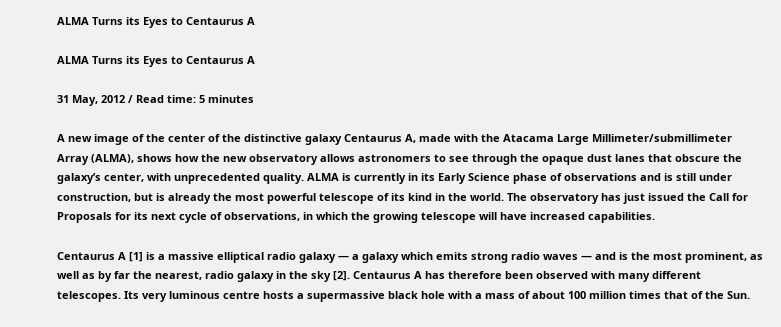ALMA Turns its Eyes to Centaurus A

ALMA Turns its Eyes to Centaurus A

31 May, 2012 / Read time: 5 minutes

A new image of the center of the distinctive galaxy Centaurus A, made with the Atacama Large Millimeter/submillimeter Array (ALMA), shows how the new observatory allows astronomers to see through the opaque dust lanes that obscure the galaxy’s center, with unprecedented quality. ALMA is currently in its Early Science phase of observations and is still under construction, but is already the most powerful telescope of its kind in the world. The observatory has just issued the Call for Proposals for its next cycle of observations, in which the growing telescope will have increased capabilities.

Centaurus A [1] is a massive elliptical radio galaxy — a galaxy which emits strong radio waves — and is the most prominent, as well as by far the nearest, radio galaxy in the sky [2]. Centaurus A has therefore been observed with many different telescopes. Its very luminous centre hosts a supermassive black hole with a mass of about 100 million times that of the Sun.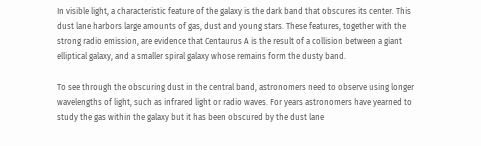In visible light, a characteristic feature of the galaxy is the dark band that obscures its center. This dust lane harbors large amounts of gas, dust and young stars. These features, together with the strong radio emission, are evidence that Centaurus A is the result of a collision between a giant elliptical galaxy, and a smaller spiral galaxy whose remains form the dusty band.

To see through the obscuring dust in the central band, astronomers need to observe using longer wavelengths of light, such as infrared light or radio waves. For years astronomers have yearned to study the gas within the galaxy but it has been obscured by the dust lane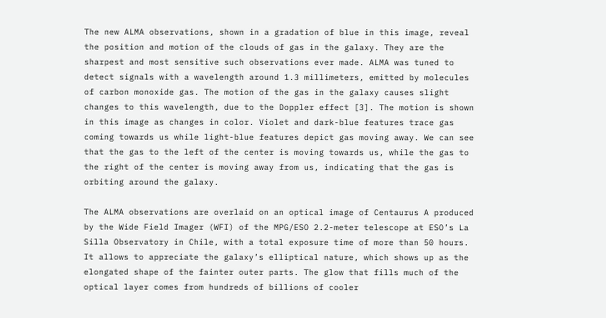The new ALMA observations, shown in a gradation of blue in this image, reveal the position and motion of the clouds of gas in the galaxy. They are the sharpest and most sensitive such observations ever made. ALMA was tuned to detect signals with a wavelength around 1.3 millimeters, emitted by molecules of carbon monoxide gas. The motion of the gas in the galaxy causes slight changes to this wavelength, due to the Doppler effect [3]. The motion is shown in this image as changes in color. Violet and dark-blue features trace gas coming towards us while light-blue features depict gas moving away. We can see that the gas to the left of the center is moving towards us, while the gas to the right of the center is moving away from us, indicating that the gas is orbiting around the galaxy.

The ALMA observations are overlaid on an optical image of Centaurus A produced by the Wide Field Imager (WFI) of the MPG/ESO 2.2-meter telescope at ESO’s La Silla Observatory in Chile, with a total exposure time of more than 50 hours. It allows to appreciate the galaxy’s elliptical nature, which shows up as the elongated shape of the fainter outer parts. The glow that fills much of the optical layer comes from hundreds of billions of cooler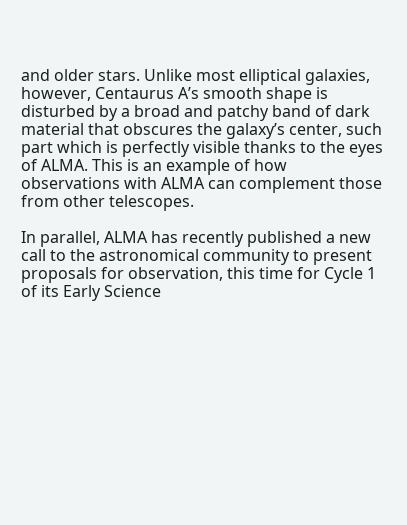and older stars. Unlike most elliptical galaxies, however, Centaurus A’s smooth shape is disturbed by a broad and patchy band of dark material that obscures the galaxy’s center, such part which is perfectly visible thanks to the eyes of ALMA. This is an example of how observations with ALMA can complement those from other telescopes.

In parallel, ALMA has recently published a new call to the astronomical community to present proposals for observation, this time for Cycle 1 of its Early Science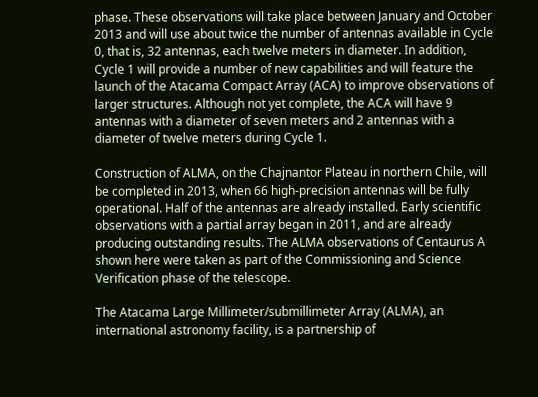phase. These observations will take place between January and October 2013 and will use about twice the number of antennas available in Cycle 0, that is, 32 antennas, each twelve meters in diameter. In addition, Cycle 1 will provide a number of new capabilities and will feature the launch of the Atacama Compact Array (ACA) to improve observations of larger structures. Although not yet complete, the ACA will have 9 antennas with a diameter of seven meters and 2 antennas with a diameter of twelve meters during Cycle 1.

Construction of ALMA, on the Chajnantor Plateau in northern Chile, will be completed in 2013, when 66 high-precision antennas will be fully operational. Half of the antennas are already installed. Early scientific observations with a partial array began in 2011, and are already producing outstanding results. The ALMA observations of Centaurus A shown here were taken as part of the Commissioning and Science Verification phase of the telescope.

The Atacama Large Millimeter/submillimeter Array (ALMA), an international astronomy facility, is a partnership of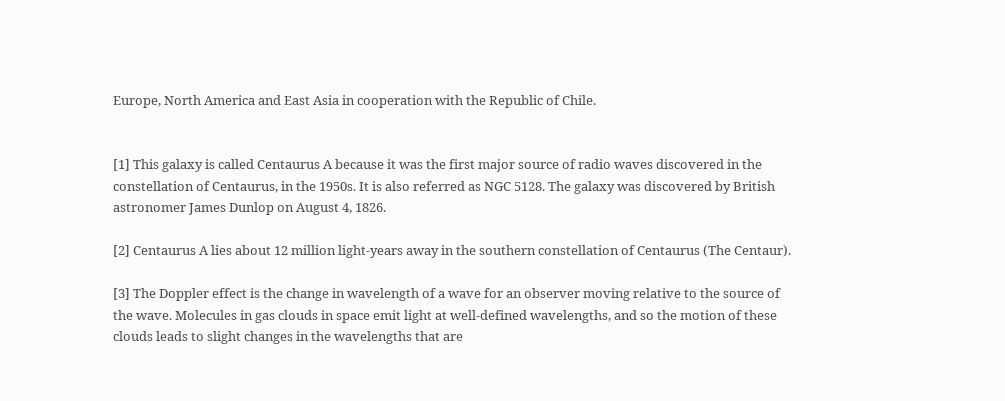Europe, North America and East Asia in cooperation with the Republic of Chile.


[1] This galaxy is called Centaurus A because it was the first major source of radio waves discovered in the constellation of Centaurus, in the 1950s. It is also referred as NGC 5128. The galaxy was discovered by British astronomer James Dunlop on August 4, 1826.

[2] Centaurus A lies about 12 million light-years away in the southern constellation of Centaurus (The Centaur).

[3] The Doppler effect is the change in wavelength of a wave for an observer moving relative to the source of the wave. Molecules in gas clouds in space emit light at well-defined wavelengths, and so the motion of these clouds leads to slight changes in the wavelengths that are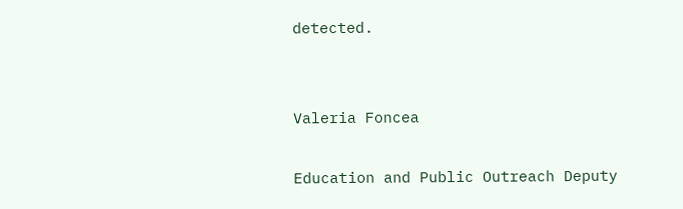detected.


Valeria Foncea

Education and Public Outreach Deputy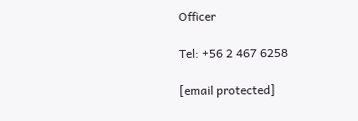Officer

Tel: +56 2 467 6258

[email protected]